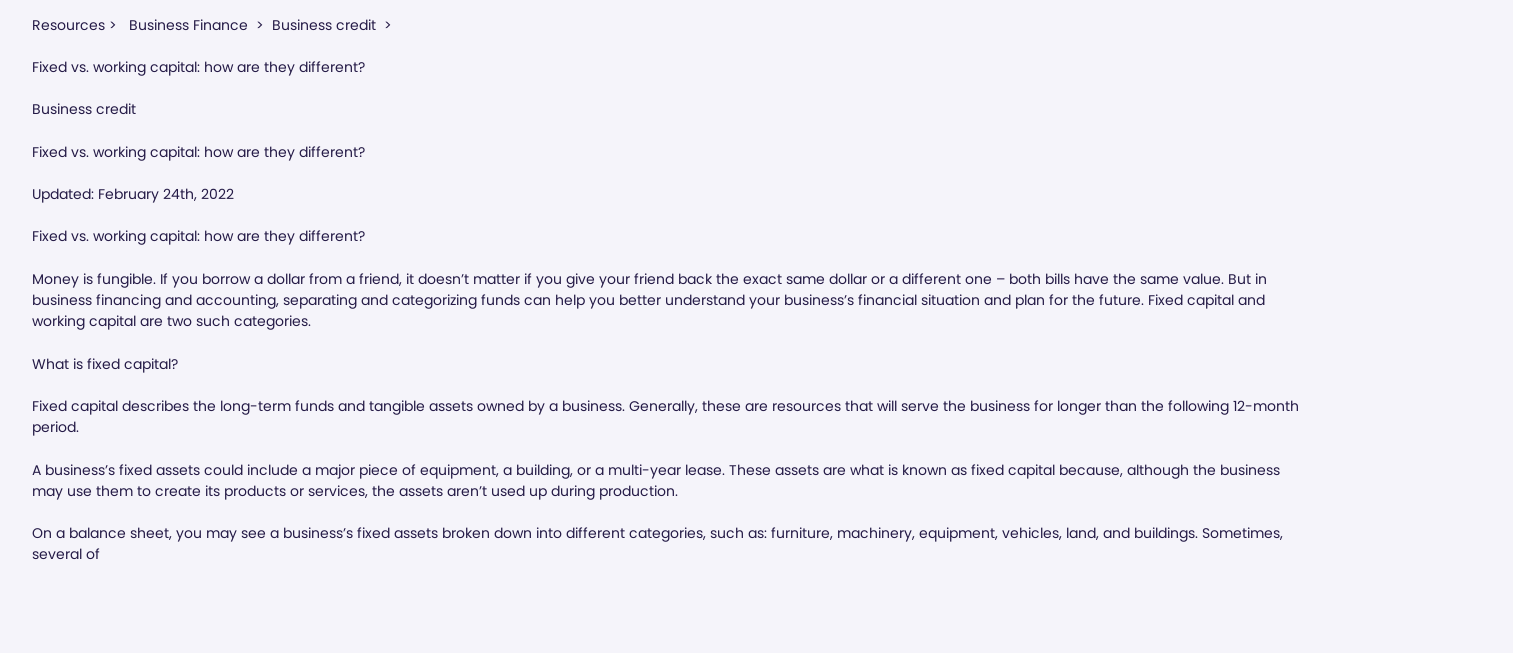Resources >   Business Finance  >  Business credit  >

Fixed vs. working capital: how are they different?

Business credit

Fixed vs. working capital: how are they different?

Updated: February 24th, 2022

Fixed vs. working capital: how are they different?

Money is fungible. If you borrow a dollar from a friend, it doesn’t matter if you give your friend back the exact same dollar or a different one – both bills have the same value. But in business financing and accounting, separating and categorizing funds can help you better understand your business’s financial situation and plan for the future. Fixed capital and working capital are two such categories.

What is fixed capital?

Fixed capital describes the long-term funds and tangible assets owned by a business. Generally, these are resources that will serve the business for longer than the following 12-month period.

A business’s fixed assets could include a major piece of equipment, a building, or a multi-year lease. These assets are what is known as fixed capital because, although the business may use them to create its products or services, the assets aren’t used up during production.

On a balance sheet, you may see a business’s fixed assets broken down into different categories, such as: furniture, machinery, equipment, vehicles, land, and buildings. Sometimes, several of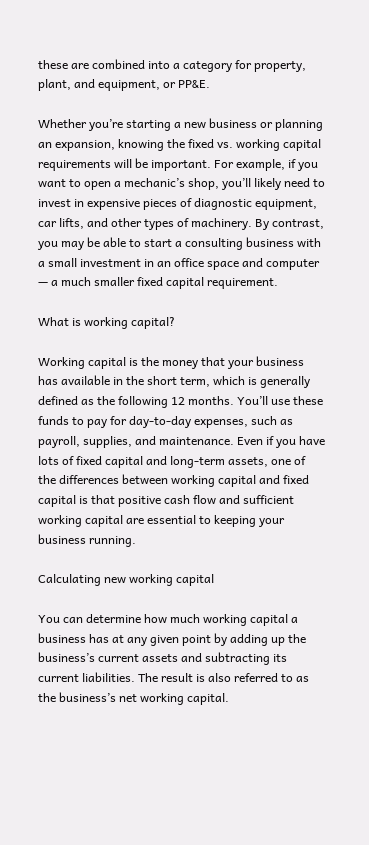these are combined into a category for property, plant, and equipment, or PP&E.

Whether you’re starting a new business or planning an expansion, knowing the fixed vs. working capital requirements will be important. For example, if you want to open a mechanic’s shop, you’ll likely need to invest in expensive pieces of diagnostic equipment, car lifts, and other types of machinery. By contrast, you may be able to start a consulting business with a small investment in an office space and computer — a much smaller fixed capital requirement.

What is working capital?

Working capital is the money that your business has available in the short term, which is generally defined as the following 12 months. You’ll use these funds to pay for day-to-day expenses, such as payroll, supplies, and maintenance. Even if you have lots of fixed capital and long-term assets, one of the differences between working capital and fixed capital is that positive cash flow and sufficient working capital are essential to keeping your business running.

Calculating new working capital

You can determine how much working capital a business has at any given point by adding up the business’s current assets and subtracting its current liabilities. The result is also referred to as the business’s net working capital.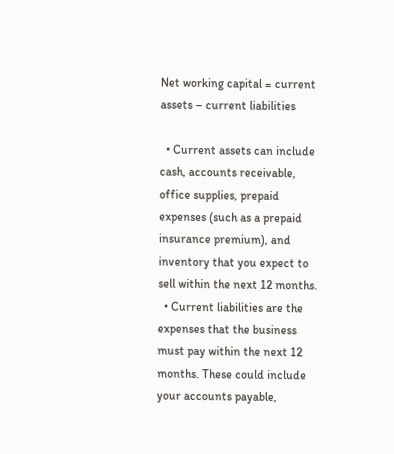Net working capital = current assets – current liabilities

  • Current assets can include cash, accounts receivable, office supplies, prepaid expenses (such as a prepaid insurance premium), and inventory that you expect to sell within the next 12 months.
  • Current liabilities are the expenses that the business must pay within the next 12 months. These could include your accounts payable,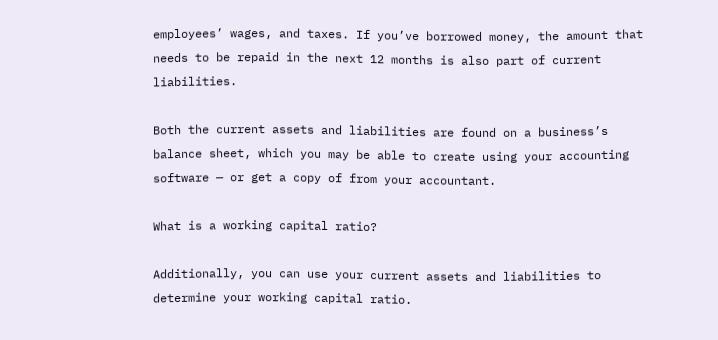employees’ wages, and taxes. If you’ve borrowed money, the amount that needs to be repaid in the next 12 months is also part of current liabilities.

Both the current assets and liabilities are found on a business’s balance sheet, which you may be able to create using your accounting software — or get a copy of from your accountant.

What is a working capital ratio?

Additionally, you can use your current assets and liabilities to determine your working capital ratio.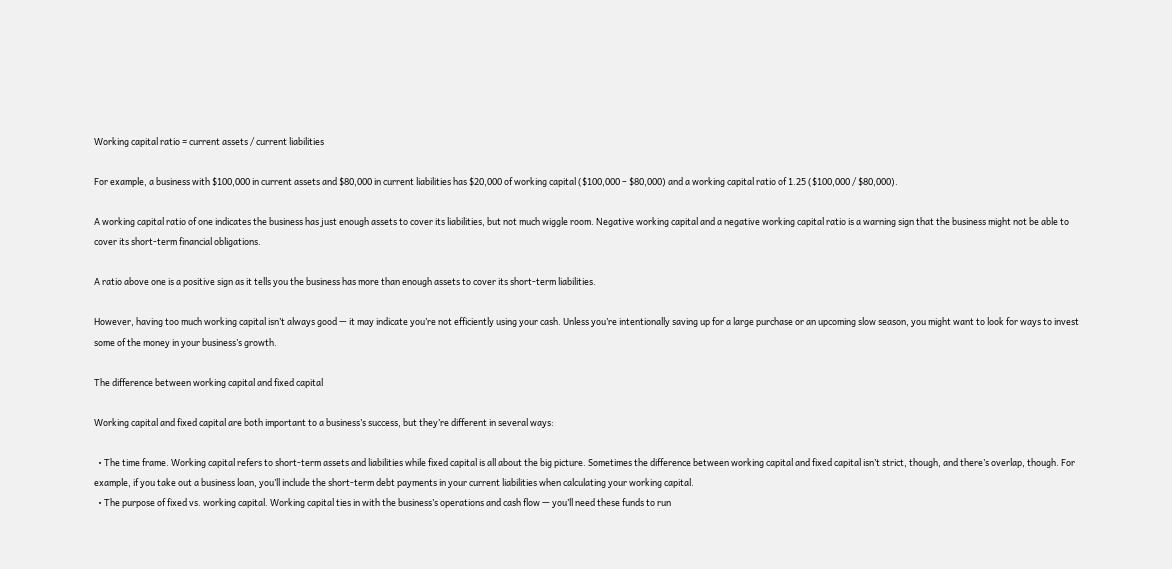Working capital ratio = current assets / current liabilities

For example, a business with $100,000 in current assets and $80,000 in current liabilities has $20,000 of working capital ($100,000 – $80,000) and a working capital ratio of 1.25 ($100,000 / $80,000).

A working capital ratio of one indicates the business has just enough assets to cover its liabilities, but not much wiggle room. Negative working capital and a negative working capital ratio is a warning sign that the business might not be able to cover its short-term financial obligations.

A ratio above one is a positive sign as it tells you the business has more than enough assets to cover its short-term liabilities.

However, having too much working capital isn’t always good — it may indicate you’re not efficiently using your cash. Unless you’re intentionally saving up for a large purchase or an upcoming slow season, you might want to look for ways to invest some of the money in your business’s growth.

The difference between working capital and fixed capital

Working capital and fixed capital are both important to a business’s success, but they’re different in several ways:

  • The time frame. Working capital refers to short-term assets and liabilities while fixed capital is all about the big picture. Sometimes the difference between working capital and fixed capital isn’t strict, though, and there’s overlap, though. For example, if you take out a business loan, you’ll include the short-term debt payments in your current liabilities when calculating your working capital.
  • The purpose of fixed vs. working capital. Working capital ties in with the business’s operations and cash flow — you’ll need these funds to run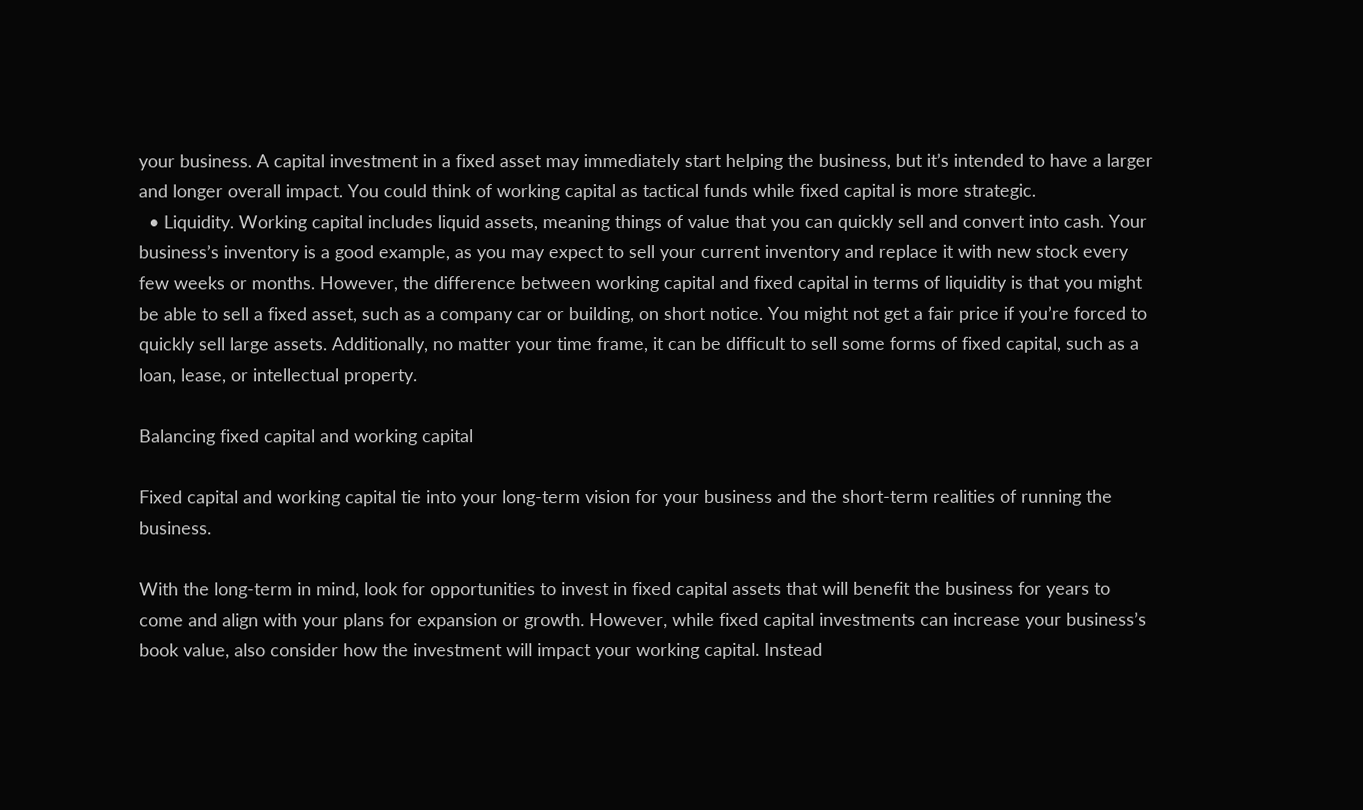your business. A capital investment in a fixed asset may immediately start helping the business, but it’s intended to have a larger and longer overall impact. You could think of working capital as tactical funds while fixed capital is more strategic.
  • Liquidity. Working capital includes liquid assets, meaning things of value that you can quickly sell and convert into cash. Your business’s inventory is a good example, as you may expect to sell your current inventory and replace it with new stock every few weeks or months. However, the difference between working capital and fixed capital in terms of liquidity is that you might be able to sell a fixed asset, such as a company car or building, on short notice. You might not get a fair price if you’re forced to quickly sell large assets. Additionally, no matter your time frame, it can be difficult to sell some forms of fixed capital, such as a loan, lease, or intellectual property.

Balancing fixed capital and working capital

Fixed capital and working capital tie into your long-term vision for your business and the short-term realities of running the business.

With the long-term in mind, look for opportunities to invest in fixed capital assets that will benefit the business for years to come and align with your plans for expansion or growth. However, while fixed capital investments can increase your business’s book value, also consider how the investment will impact your working capital. Instead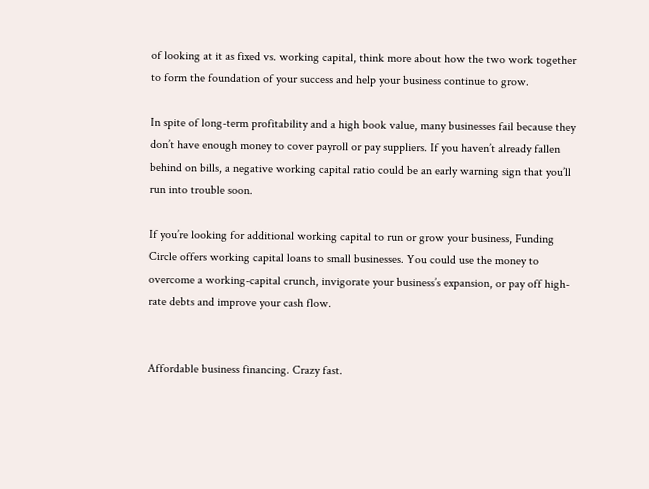of looking at it as fixed vs. working capital, think more about how the two work together to form the foundation of your success and help your business continue to grow.

In spite of long-term profitability and a high book value, many businesses fail because they don’t have enough money to cover payroll or pay suppliers. If you haven’t already fallen behind on bills, a negative working capital ratio could be an early warning sign that you’ll run into trouble soon.

If you’re looking for additional working capital to run or grow your business, Funding Circle offers working capital loans to small businesses. You could use the money to overcome a working-capital crunch, invigorate your business’s expansion, or pay off high-rate debts and improve your cash flow.


Affordable business financing. Crazy fast.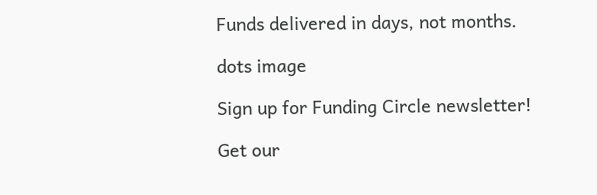Funds delivered in days, not months.

dots image

Sign up for Funding Circle newsletter!

Get our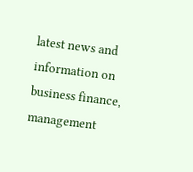latest news and information on business finance, management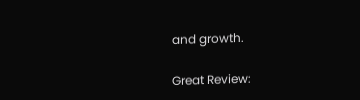and growth.

Great Review: